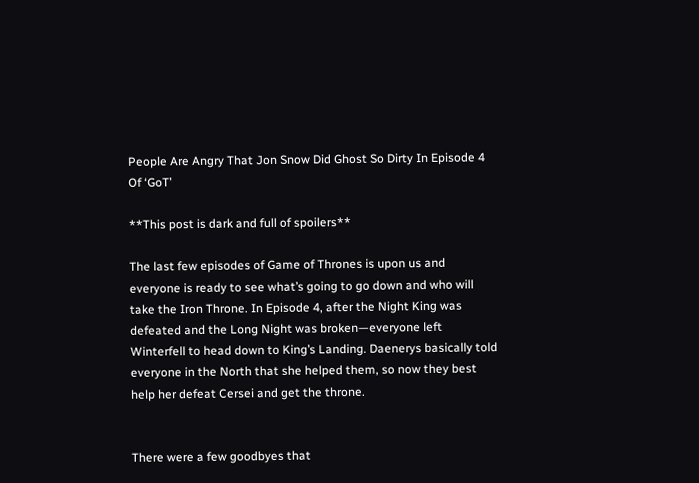People Are Angry That Jon Snow Did Ghost So Dirty In Episode 4 Of ‘GoT’

**This post is dark and full of spoilers**

The last few episodes of Game of Thrones is upon us and everyone is ready to see what’s going to go down and who will take the Iron Throne. In Episode 4, after the Night King was defeated and the Long Night was broken—everyone left Winterfell to head down to King’s Landing. Daenerys basically told everyone in the North that she helped them, so now they best help her defeat Cersei and get the throne.


There were a few goodbyes that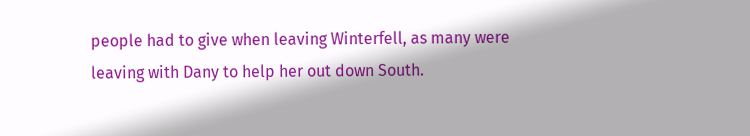people had to give when leaving Winterfell, as many were leaving with Dany to help her out down South.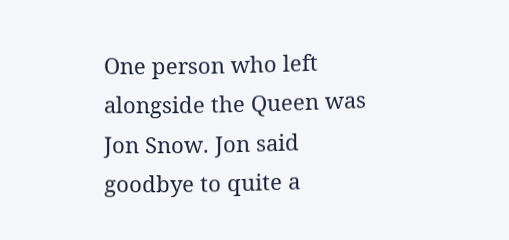One person who left alongside the Queen was Jon Snow. Jon said goodbye to quite a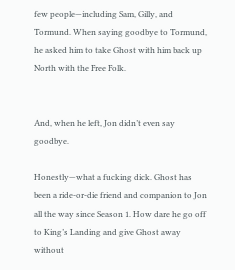few people—including Sam, Gilly, and Tormund. When saying goodbye to Tormund, he asked him to take Ghost with him back up North with the Free Folk.


And, when he left, Jon didn’t even say goodbye.

Honestly—what a fucking dick. Ghost has been a ride-or-die friend and companion to Jon all the way since Season 1. How dare he go off to King’s Landing and give Ghost away without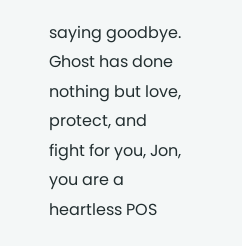saying goodbye. Ghost has done nothing but love, protect, and fight for you, Jon, you are a heartless POS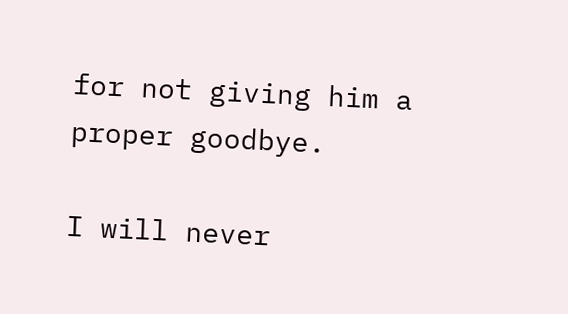for not giving him a proper goodbye.

I will never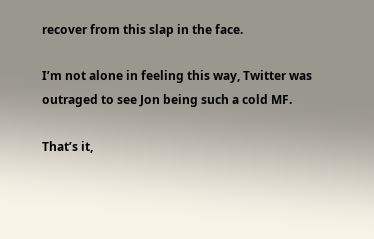recover from this slap in the face.

I’m not alone in feeling this way, Twitter was outraged to see Jon being such a cold MF.

That’s it,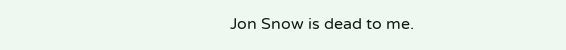Jon Snow is dead to me.